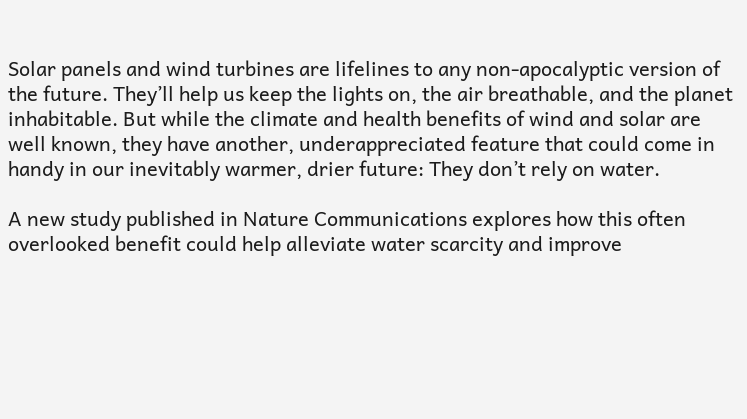Solar panels and wind turbines are lifelines to any non-apocalyptic version of the future. They’ll help us keep the lights on, the air breathable, and the planet inhabitable. But while the climate and health benefits of wind and solar are well known, they have another, underappreciated feature that could come in handy in our inevitably warmer, drier future: They don’t rely on water.

A new study published in Nature Communications explores how this often overlooked benefit could help alleviate water scarcity and improve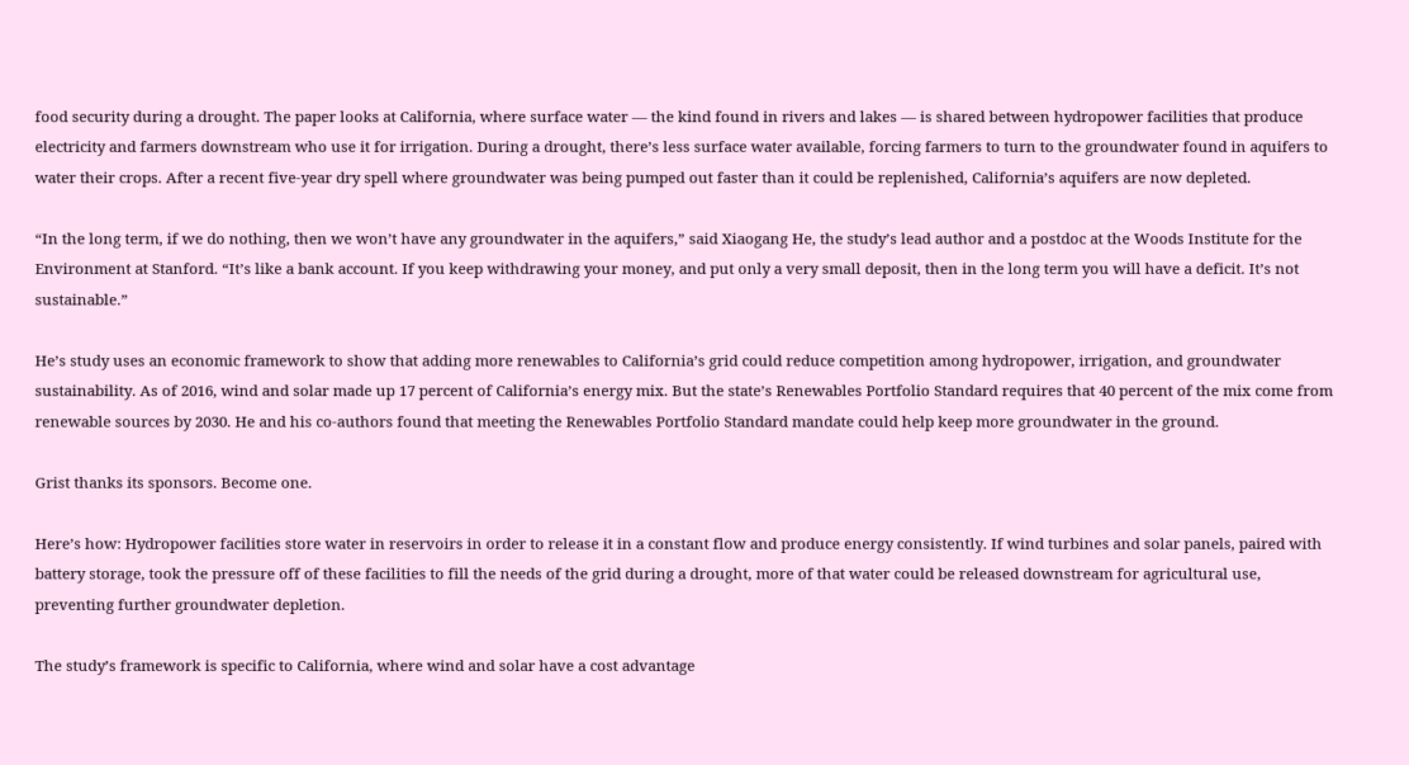food security during a drought. The paper looks at California, where surface water — the kind found in rivers and lakes — is shared between hydropower facilities that produce electricity and farmers downstream who use it for irrigation. During a drought, there’s less surface water available, forcing farmers to turn to the groundwater found in aquifers to water their crops. After a recent five-year dry spell where groundwater was being pumped out faster than it could be replenished, California’s aquifers are now depleted.

“In the long term, if we do nothing, then we won’t have any groundwater in the aquifers,” said Xiaogang He, the study’s lead author and a postdoc at the Woods Institute for the Environment at Stanford. “It’s like a bank account. If you keep withdrawing your money, and put only a very small deposit, then in the long term you will have a deficit. It’s not sustainable.”

He’s study uses an economic framework to show that adding more renewables to California’s grid could reduce competition among hydropower, irrigation, and groundwater sustainability. As of 2016, wind and solar made up 17 percent of California’s energy mix. But the state’s Renewables Portfolio Standard requires that 40 percent of the mix come from renewable sources by 2030. He and his co-authors found that meeting the Renewables Portfolio Standard mandate could help keep more groundwater in the ground.

Grist thanks its sponsors. Become one.

Here’s how: Hydropower facilities store water in reservoirs in order to release it in a constant flow and produce energy consistently. If wind turbines and solar panels, paired with battery storage, took the pressure off of these facilities to fill the needs of the grid during a drought, more of that water could be released downstream for agricultural use, preventing further groundwater depletion.

The study’s framework is specific to California, where wind and solar have a cost advantage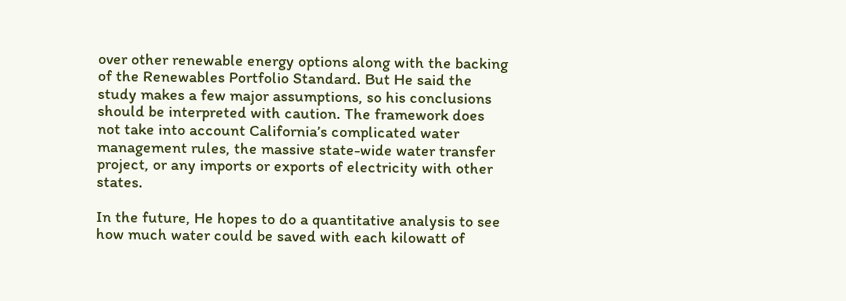over other renewable energy options along with the backing of the Renewables Portfolio Standard. But He said the study makes a few major assumptions, so his conclusions should be interpreted with caution. The framework does not take into account California’s complicated water management rules, the massive state-wide water transfer project, or any imports or exports of electricity with other states.

In the future, He hopes to do a quantitative analysis to see how much water could be saved with each kilowatt of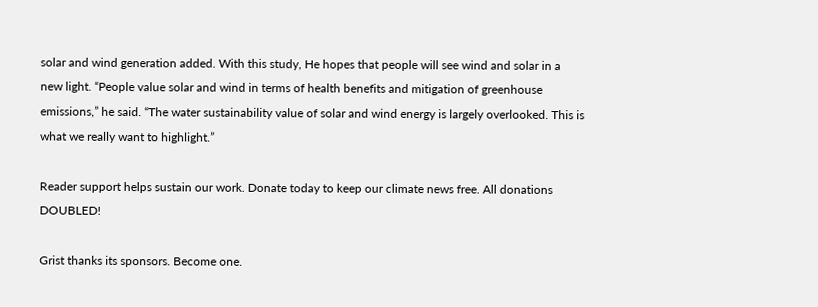solar and wind generation added. With this study, He hopes that people will see wind and solar in a new light. “People value solar and wind in terms of health benefits and mitigation of greenhouse emissions,” he said. “The water sustainability value of solar and wind energy is largely overlooked. This is what we really want to highlight.”

Reader support helps sustain our work. Donate today to keep our climate news free. All donations DOUBLED!

Grist thanks its sponsors. Become one.